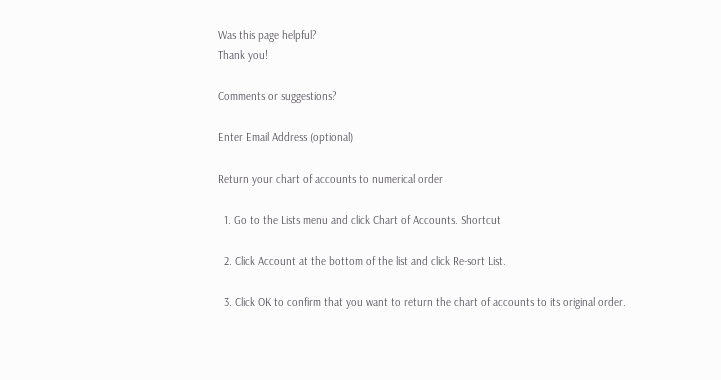Was this page helpful?
Thank you!

Comments or suggestions?

Enter Email Address (optional)

Return your chart of accounts to numerical order

  1. Go to the Lists menu and click Chart of Accounts. Shortcut

  2. Click Account at the bottom of the list and click Re-sort List.

  3. Click OK to confirm that you want to return the chart of accounts to its original order.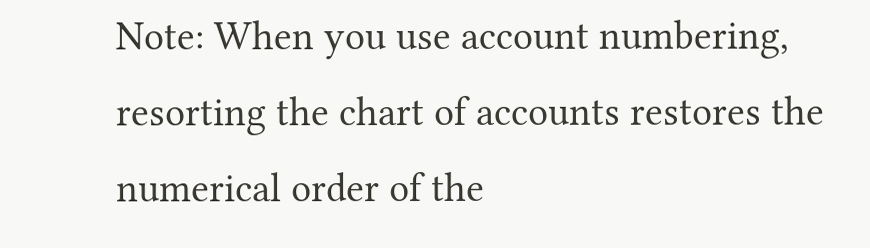Note: When you use account numbering, resorting the chart of accounts restores the numerical order of the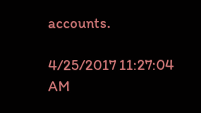accounts.

4/25/2017 11:27:04 AM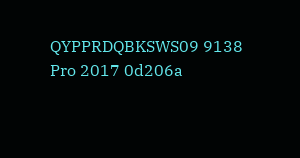QYPPRDQBKSWS09 9138 Pro 2017 0d206a